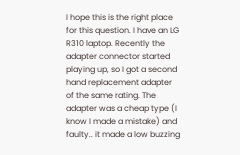I hope this is the right place for this question. I have an LG R310 laptop. Recently the adapter connector started playing up, so I got a second hand replacement adapter of the same rating. The adapter was a cheap type (I know I made a mistake) and faulty.. it made a low buzzing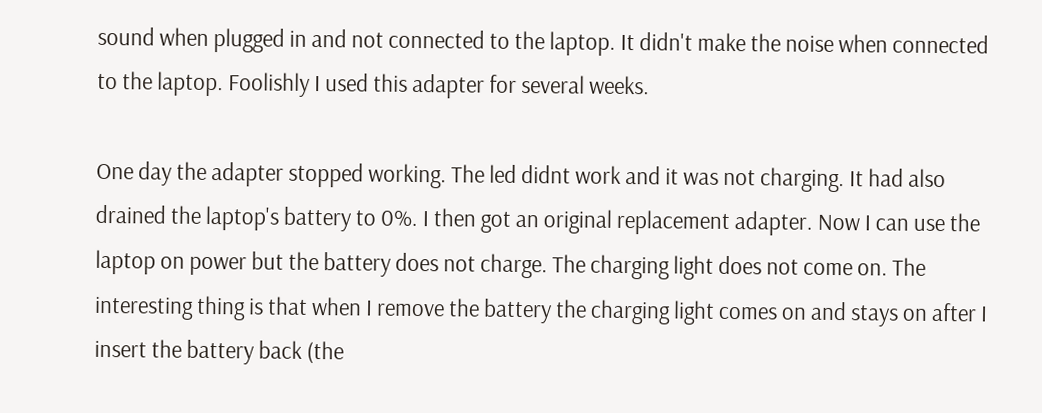sound when plugged in and not connected to the laptop. It didn't make the noise when connected to the laptop. Foolishly I used this adapter for several weeks.

One day the adapter stopped working. The led didnt work and it was not charging. It had also drained the laptop's battery to 0%. I then got an original replacement adapter. Now I can use the laptop on power but the battery does not charge. The charging light does not come on. The interesting thing is that when I remove the battery the charging light comes on and stays on after I insert the battery back (the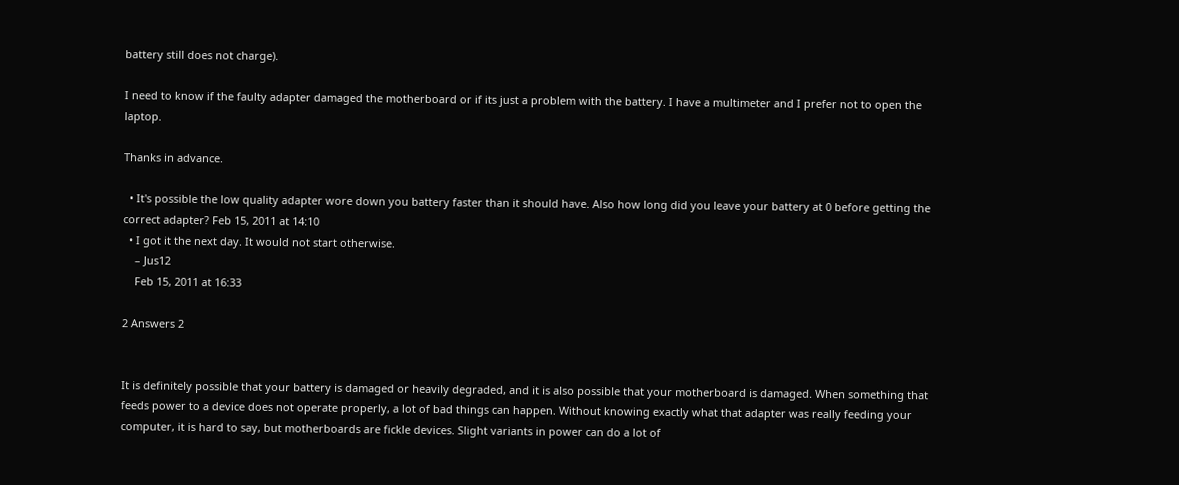battery still does not charge).

I need to know if the faulty adapter damaged the motherboard or if its just a problem with the battery. I have a multimeter and I prefer not to open the laptop.

Thanks in advance.

  • It's possible the low quality adapter wore down you battery faster than it should have. Also how long did you leave your battery at 0 before getting the correct adapter? Feb 15, 2011 at 14:10
  • I got it the next day. It would not start otherwise.
    – Jus12
    Feb 15, 2011 at 16:33

2 Answers 2


It is definitely possible that your battery is damaged or heavily degraded, and it is also possible that your motherboard is damaged. When something that feeds power to a device does not operate properly, a lot of bad things can happen. Without knowing exactly what that adapter was really feeding your computer, it is hard to say, but motherboards are fickle devices. Slight variants in power can do a lot of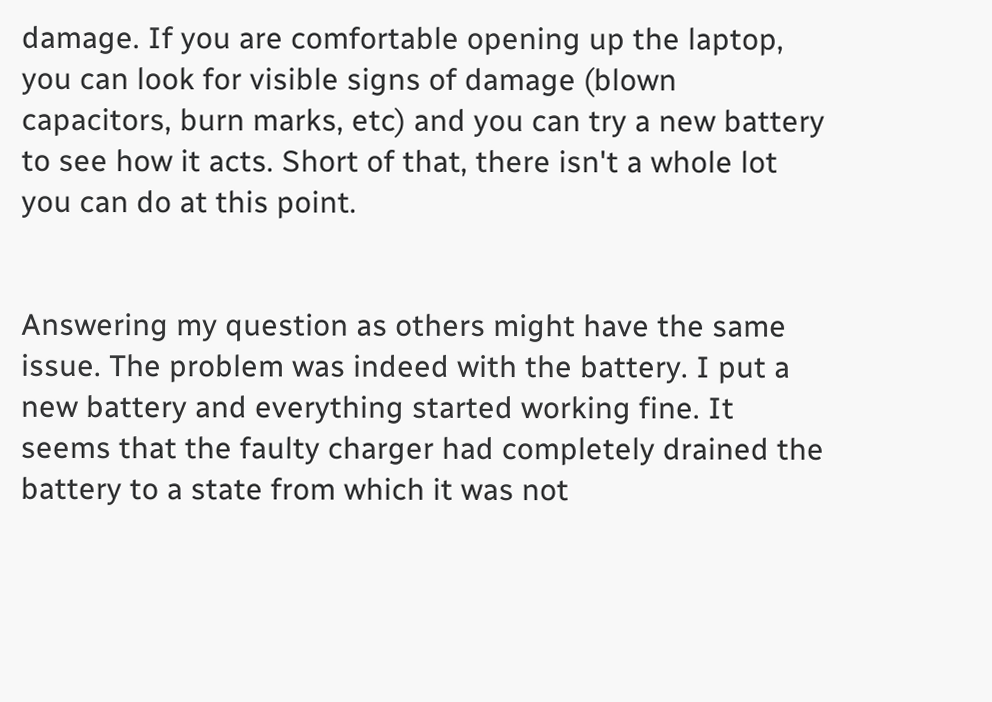damage. If you are comfortable opening up the laptop, you can look for visible signs of damage (blown capacitors, burn marks, etc) and you can try a new battery to see how it acts. Short of that, there isn't a whole lot you can do at this point.


Answering my question as others might have the same issue. The problem was indeed with the battery. I put a new battery and everything started working fine. It seems that the faulty charger had completely drained the battery to a state from which it was not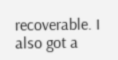recoverable. I also got a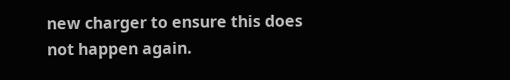new charger to ensure this does not happen again.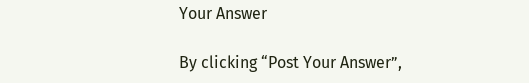Your Answer

By clicking “Post Your Answer”,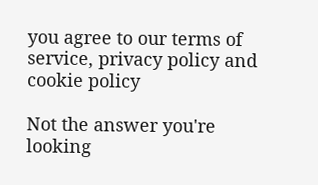you agree to our terms of service, privacy policy and cookie policy

Not the answer you're looking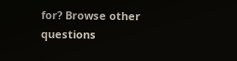for? Browse other questions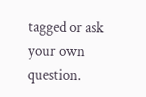tagged or ask your own question.